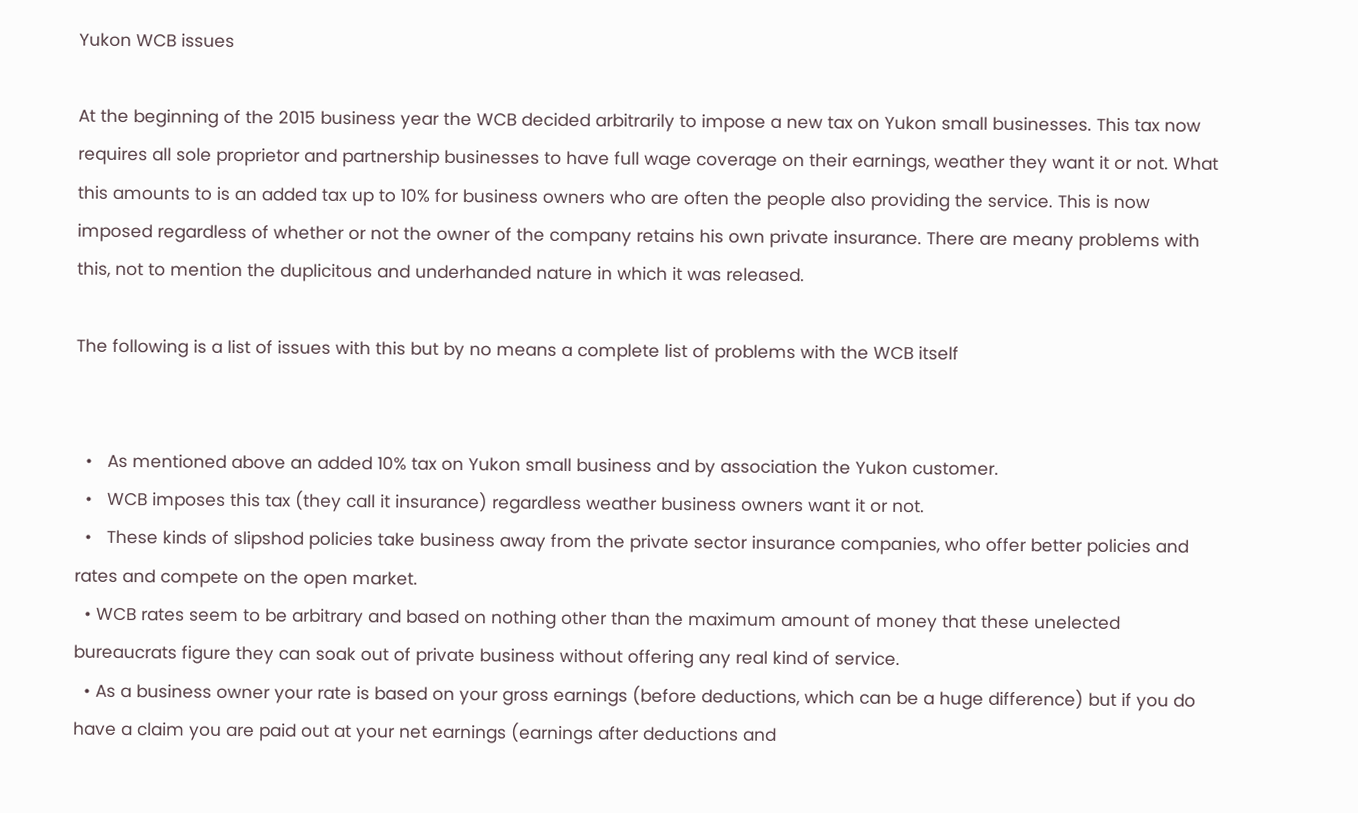Yukon WCB issues

At the beginning of the 2015 business year the WCB decided arbitrarily to impose a new tax on Yukon small businesses. This tax now requires all sole proprietor and partnership businesses to have full wage coverage on their earnings, weather they want it or not. What this amounts to is an added tax up to 10% for business owners who are often the people also providing the service. This is now imposed regardless of whether or not the owner of the company retains his own private insurance. There are meany problems with this, not to mention the duplicitous and underhanded nature in which it was released.

The following is a list of issues with this but by no means a complete list of problems with the WCB itself


  •   As mentioned above an added 10% tax on Yukon small business and by association the Yukon customer.
  •   WCB imposes this tax (they call it insurance) regardless weather business owners want it or not.
  •   These kinds of slipshod policies take business away from the private sector insurance companies, who offer better policies and rates and compete on the open market.
  • WCB rates seem to be arbitrary and based on nothing other than the maximum amount of money that these unelected bureaucrats figure they can soak out of private business without offering any real kind of service.
  • As a business owner your rate is based on your gross earnings (before deductions, which can be a huge difference) but if you do have a claim you are paid out at your net earnings (earnings after deductions and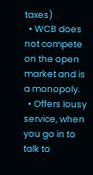taxes)
  • WCB does not compete on the open market and is a monopoly.
  • Offers lousy service, when you go in to talk to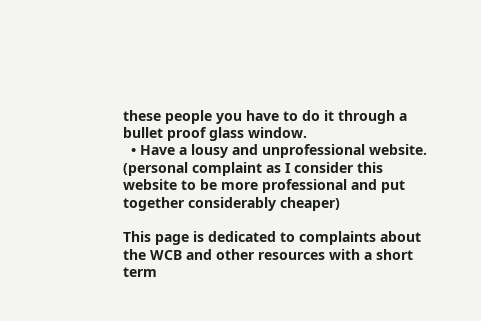these people you have to do it through a bullet proof glass window.
  • Have a lousy and unprofessional website. (personal complaint as I consider this website to be more professional and put together considerably cheaper)

This page is dedicated to complaints about the WCB and other resources with a short term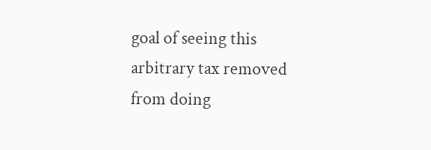goal of seeing this arbitrary tax removed from doing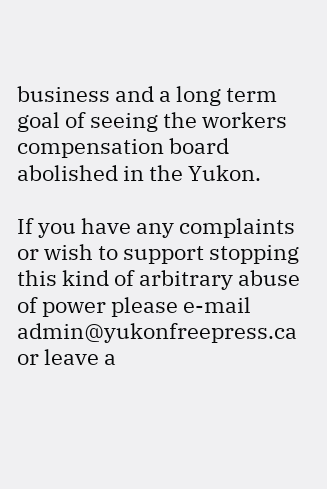business and a long term goal of seeing the workers compensation board abolished in the Yukon.

If you have any complaints or wish to support stopping this kind of arbitrary abuse of power please e-mail admin@yukonfreepress.ca or leave a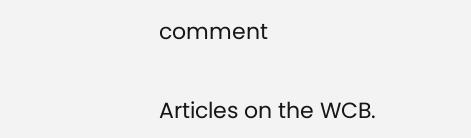comment


Articles on the WCB.